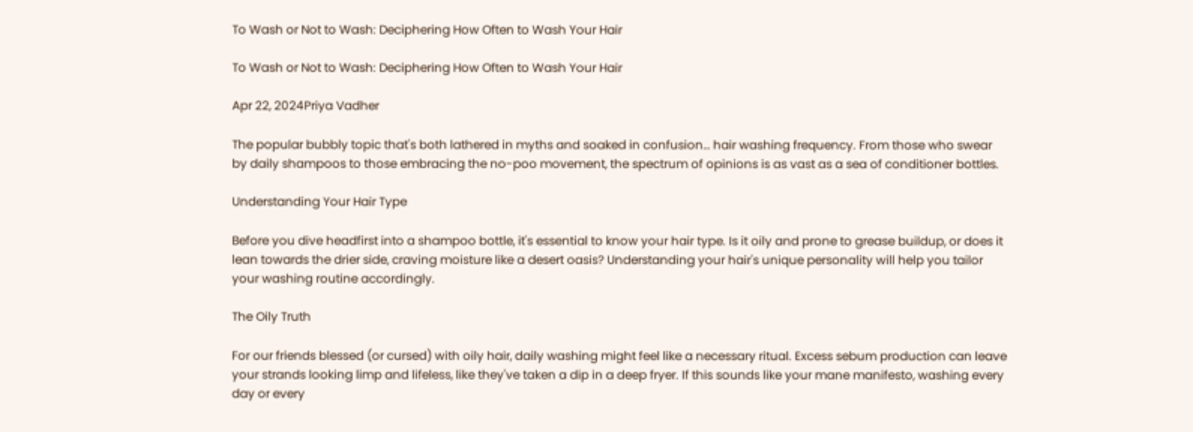To Wash or Not to Wash: Deciphering How Often to Wash Your Hair

To Wash or Not to Wash: Deciphering How Often to Wash Your Hair

Apr 22, 2024Priya Vadher

The popular bubbly topic that's both lathered in myths and soaked in confusion… hair washing frequency. From those who swear by daily shampoos to those embracing the no-poo movement, the spectrum of opinions is as vast as a sea of conditioner bottles.

Understanding Your Hair Type

Before you dive headfirst into a shampoo bottle, it's essential to know your hair type. Is it oily and prone to grease buildup, or does it lean towards the drier side, craving moisture like a desert oasis? Understanding your hair's unique personality will help you tailor your washing routine accordingly.

The Oily Truth

For our friends blessed (or cursed) with oily hair, daily washing might feel like a necessary ritual. Excess sebum production can leave your strands looking limp and lifeless, like they've taken a dip in a deep fryer. If this sounds like your mane manifesto, washing every day or every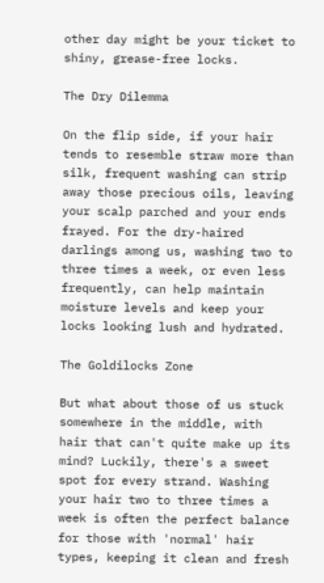other day might be your ticket to shiny, grease-free locks.

The Dry Dilemma

On the flip side, if your hair tends to resemble straw more than silk, frequent washing can strip away those precious oils, leaving your scalp parched and your ends frayed. For the dry-haired darlings among us, washing two to three times a week, or even less frequently, can help maintain moisture levels and keep your locks looking lush and hydrated.

The Goldilocks Zone

But what about those of us stuck somewhere in the middle, with hair that can't quite make up its mind? Luckily, there's a sweet spot for every strand. Washing your hair two to three times a week is often the perfect balance for those with 'normal' hair types, keeping it clean and fresh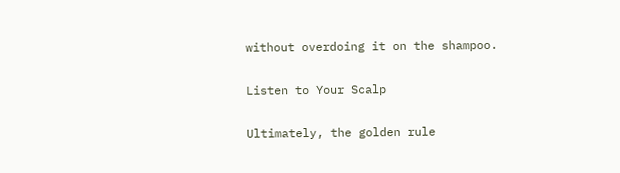without overdoing it on the shampoo.

Listen to Your Scalp

Ultimately, the golden rule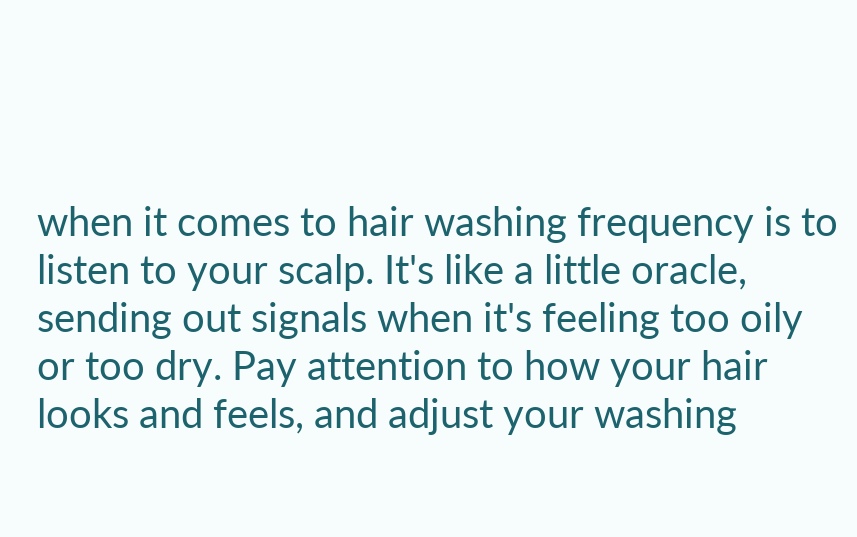when it comes to hair washing frequency is to listen to your scalp. It's like a little oracle, sending out signals when it's feeling too oily or too dry. Pay attention to how your hair looks and feels, and adjust your washing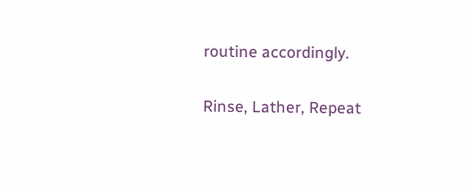routine accordingly.

Rinse, Lather, Repeat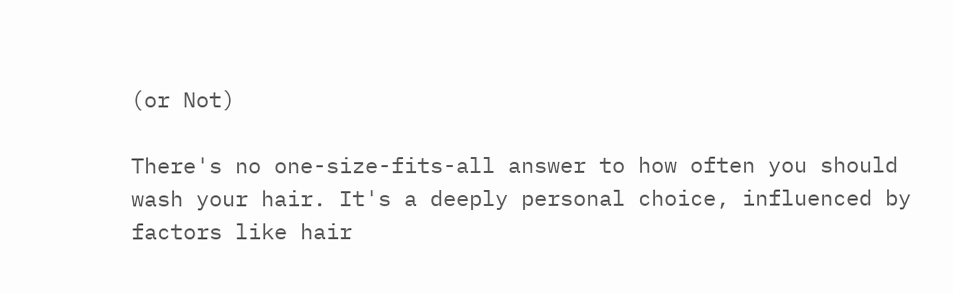(or Not)

There's no one-size-fits-all answer to how often you should wash your hair. It's a deeply personal choice, influenced by factors like hair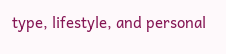type, lifestyle, and personal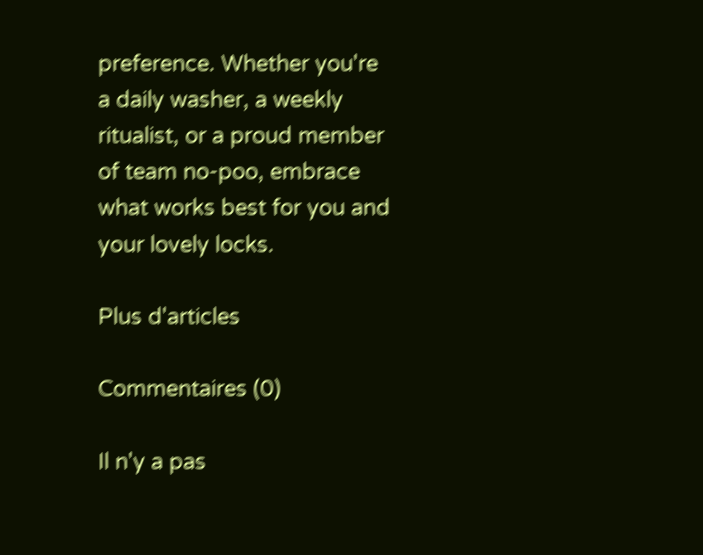preference. Whether you're a daily washer, a weekly ritualist, or a proud member of team no-poo, embrace what works best for you and your lovely locks.

Plus d'articles

Commentaires (0)

Il n'y a pas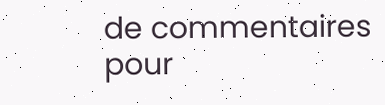de commentaires pour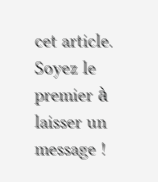cet article. Soyez le premier à laisser un message !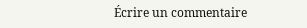Écrire un commentaire